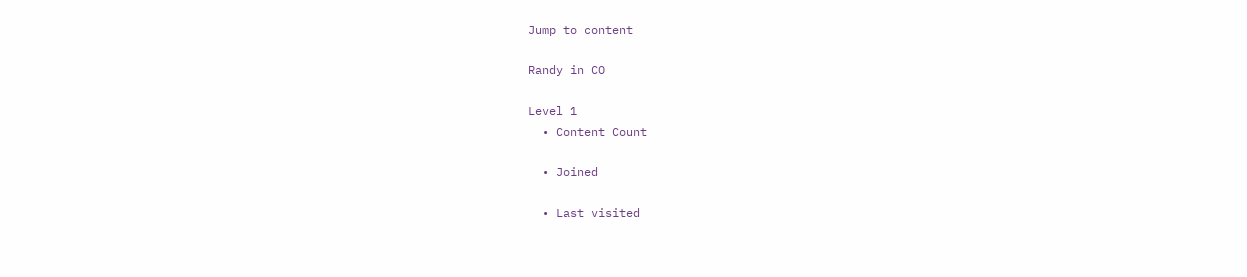Jump to content

Randy in CO

Level 1
  • Content Count

  • Joined

  • Last visited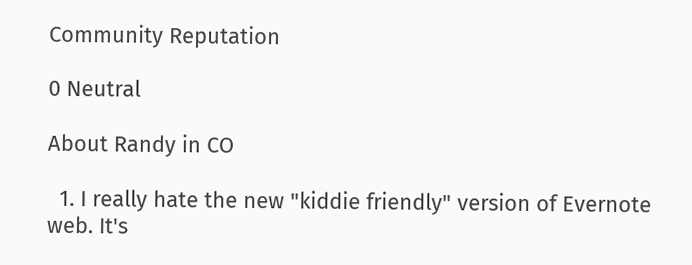Community Reputation

0 Neutral

About Randy in CO

  1. I really hate the new "kiddie friendly" version of Evernote web. It's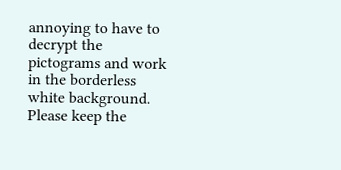annoying to have to decrypt the pictograms and work in the borderless white background. Please keep the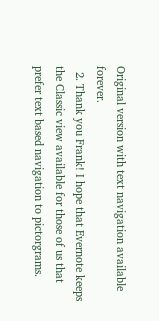Original version with text navigation available forever.
  2. Thank you Frank! I hope that Evernote keeps the Classic view available for those of us that prefer text based navigation to pictorgrams.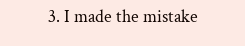3. I made the mistake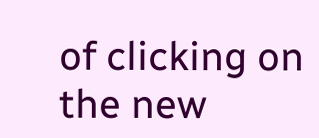of clicking on the new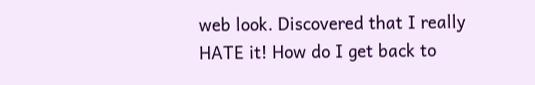web look. Discovered that I really HATE it! How do I get back to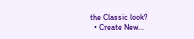the Classic look?
  • Create New...